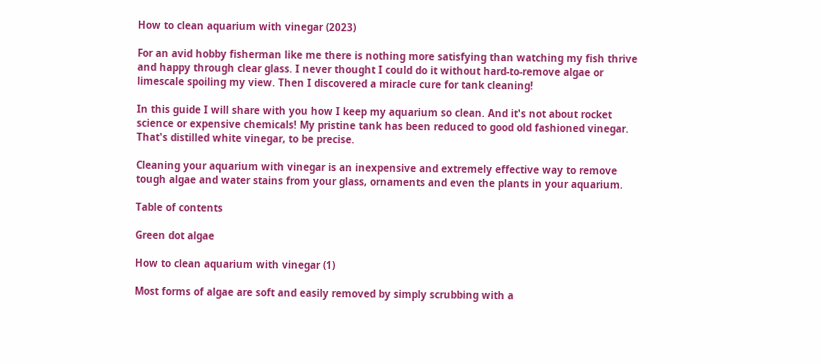How to clean aquarium with vinegar (2023)

For an avid hobby fisherman like me there is nothing more satisfying than watching my fish thrive and happy through clear glass. I never thought I could do it without hard-to-remove algae or limescale spoiling my view. Then I discovered a miracle cure for tank cleaning!

In this guide I will share with you how I keep my aquarium so clean. And it's not about rocket science or expensive chemicals! My pristine tank has been reduced to good old fashioned vinegar. That's distilled white vinegar, to be precise.

Cleaning your aquarium with vinegar is an inexpensive and extremely effective way to remove tough algae and water stains from your glass, ornaments and even the plants in your aquarium.

Table of contents

Green dot algae

How to clean aquarium with vinegar (1)

Most forms of algae are soft and easily removed by simply scrubbing with a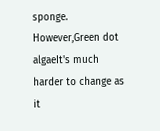sponge. However,Green dot algaeIt's much harder to change as it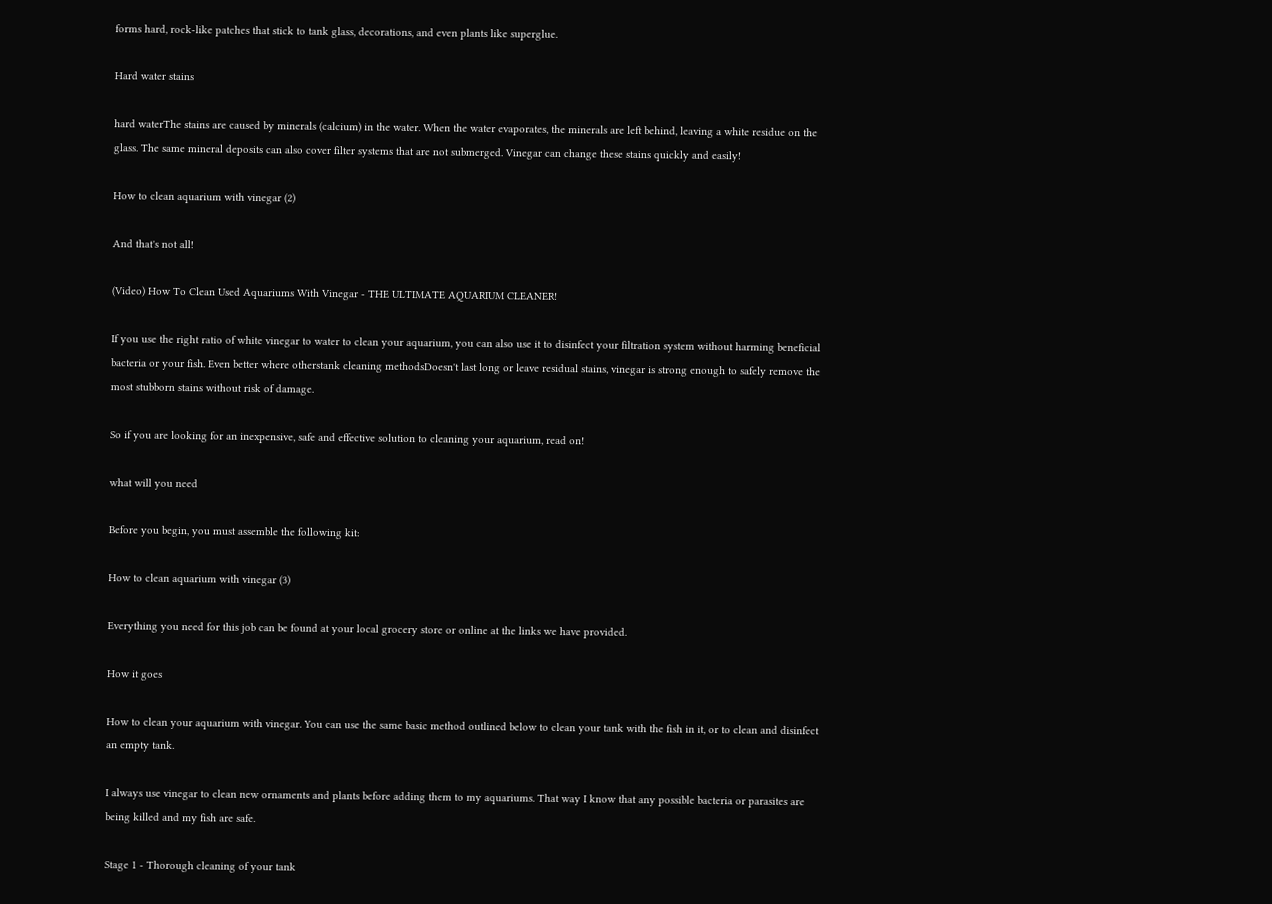forms hard, rock-like patches that stick to tank glass, decorations, and even plants like superglue.

Hard water stains

hard waterThe stains are caused by minerals (calcium) in the water. When the water evaporates, the minerals are left behind, leaving a white residue on the glass. The same mineral deposits can also cover filter systems that are not submerged. Vinegar can change these stains quickly and easily!

How to clean aquarium with vinegar (2)

And that's not all!

(Video) How To Clean Used Aquariums With Vinegar - THE ULTIMATE AQUARIUM CLEANER!

If you use the right ratio of white vinegar to water to clean your aquarium, you can also use it to disinfect your filtration system without harming beneficial bacteria or your fish. Even better where otherstank cleaning methodsDoesn't last long or leave residual stains, vinegar is strong enough to safely remove the most stubborn stains without risk of damage.

So if you are looking for an inexpensive, safe and effective solution to cleaning your aquarium, read on!

what will you need

Before you begin, you must assemble the following kit:

How to clean aquarium with vinegar (3)

Everything you need for this job can be found at your local grocery store or online at the links we have provided.

How it goes

How to clean your aquarium with vinegar. You can use the same basic method outlined below to clean your tank with the fish in it, or to clean and disinfect an empty tank.

I always use vinegar to clean new ornaments and plants before adding them to my aquariums. That way I know that any possible bacteria or parasites are being killed and my fish are safe.

Stage 1 - Thorough cleaning of your tank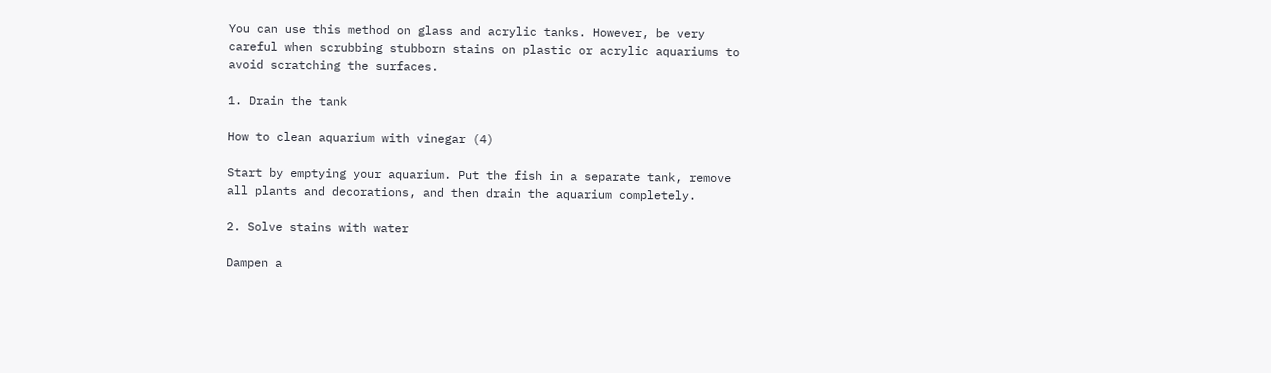You can use this method on glass and acrylic tanks. However, be very careful when scrubbing stubborn stains on plastic or acrylic aquariums to avoid scratching the surfaces.

1. Drain the tank

How to clean aquarium with vinegar (4)

Start by emptying your aquarium. Put the fish in a separate tank, remove all plants and decorations, and then drain the aquarium completely.

2. Solve stains with water

Dampen a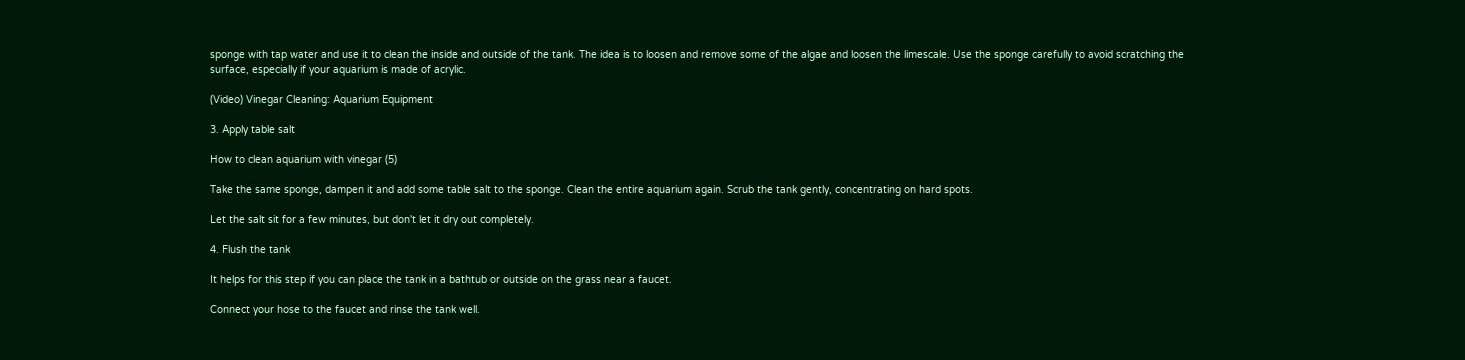sponge with tap water and use it to clean the inside and outside of the tank. The idea is to loosen and remove some of the algae and loosen the limescale. Use the sponge carefully to avoid scratching the surface, especially if your aquarium is made of acrylic.

(Video) Vinegar Cleaning: Aquarium Equipment

3. Apply table salt

How to clean aquarium with vinegar (5)

Take the same sponge, dampen it and add some table salt to the sponge. Clean the entire aquarium again. Scrub the tank gently, concentrating on hard spots.

Let the salt sit for a few minutes, but don't let it dry out completely.

4. Flush the tank

It helps for this step if you can place the tank in a bathtub or outside on the grass near a faucet.

Connect your hose to the faucet and rinse the tank well.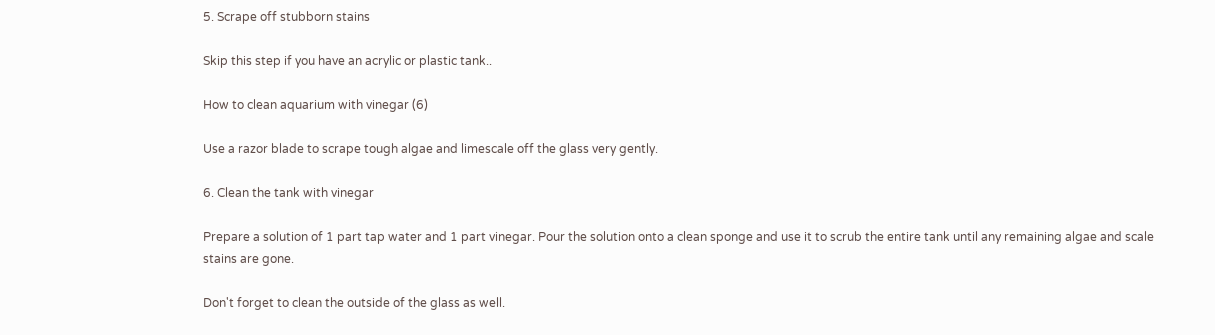5. Scrape off stubborn stains

Skip this step if you have an acrylic or plastic tank..

How to clean aquarium with vinegar (6)

Use a razor blade to scrape tough algae and limescale off the glass very gently.

6. Clean the tank with vinegar

Prepare a solution of 1 part tap water and 1 part vinegar. Pour the solution onto a clean sponge and use it to scrub the entire tank until any remaining algae and scale stains are gone.

Don't forget to clean the outside of the glass as well.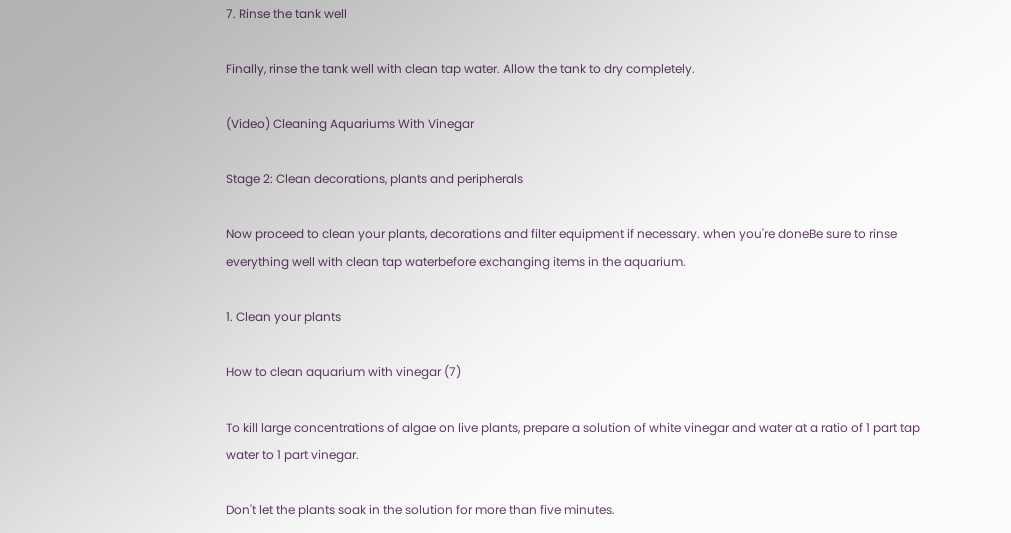7. Rinse the tank well

Finally, rinse the tank well with clean tap water. Allow the tank to dry completely.

(Video) Cleaning Aquariums With Vinegar

Stage 2: Clean decorations, plants and peripherals

Now proceed to clean your plants, decorations and filter equipment if necessary. when you're doneBe sure to rinse everything well with clean tap waterbefore exchanging items in the aquarium.

1. Clean your plants

How to clean aquarium with vinegar (7)

To kill large concentrations of algae on live plants, prepare a solution of white vinegar and water at a ratio of 1 part tap water to 1 part vinegar.

Don't let the plants soak in the solution for more than five minutes.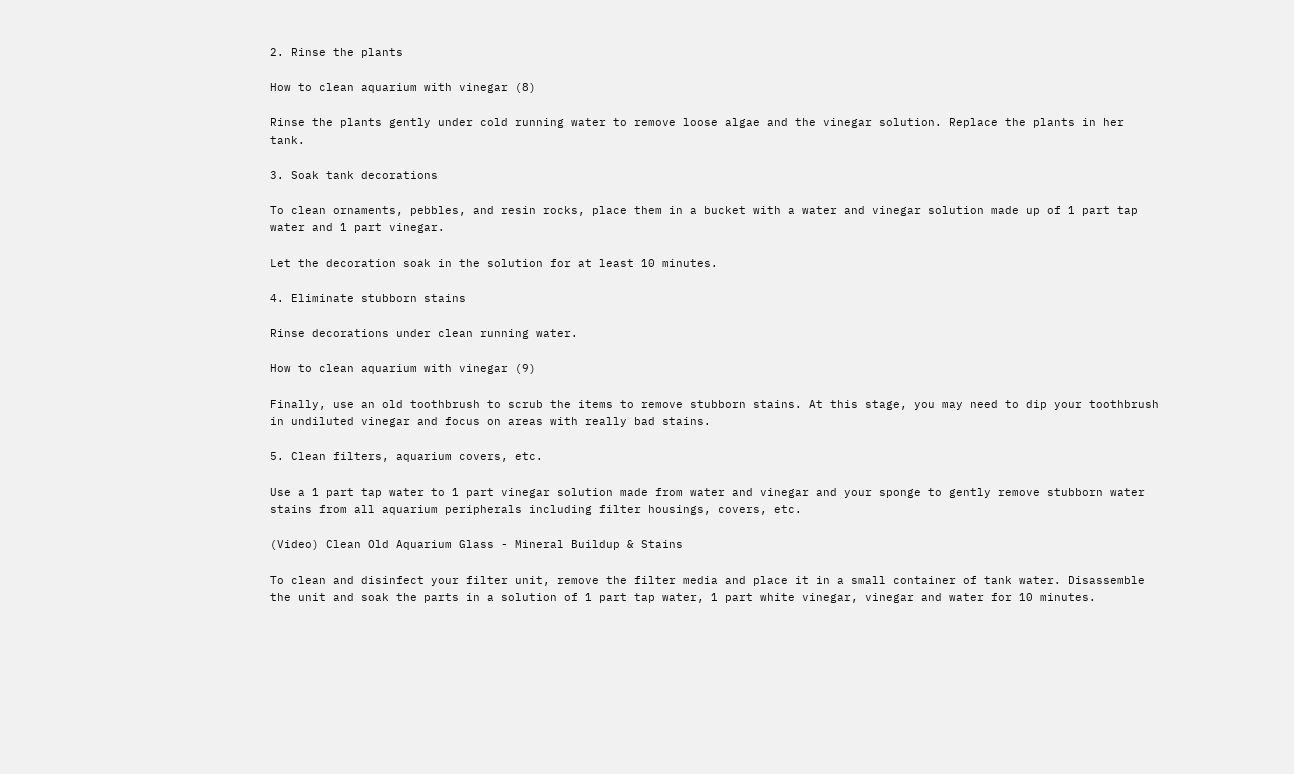2. Rinse the plants

How to clean aquarium with vinegar (8)

Rinse the plants gently under cold running water to remove loose algae and the vinegar solution. Replace the plants in her tank.

3. Soak tank decorations

To clean ornaments, pebbles, and resin rocks, place them in a bucket with a water and vinegar solution made up of 1 part tap water and 1 part vinegar.

Let the decoration soak in the solution for at least 10 minutes.

4. Eliminate stubborn stains

Rinse decorations under clean running water.

How to clean aquarium with vinegar (9)

Finally, use an old toothbrush to scrub the items to remove stubborn stains. At this stage, you may need to dip your toothbrush in undiluted vinegar and focus on areas with really bad stains.

5. Clean filters, aquarium covers, etc.

Use a 1 part tap water to 1 part vinegar solution made from water and vinegar and your sponge to gently remove stubborn water stains from all aquarium peripherals including filter housings, covers, etc.

(Video) Clean Old Aquarium Glass - Mineral Buildup & Stains

To clean and disinfect your filter unit, remove the filter media and place it in a small container of tank water. Disassemble the unit and soak the parts in a solution of 1 part tap water, 1 part white vinegar, vinegar and water for 10 minutes.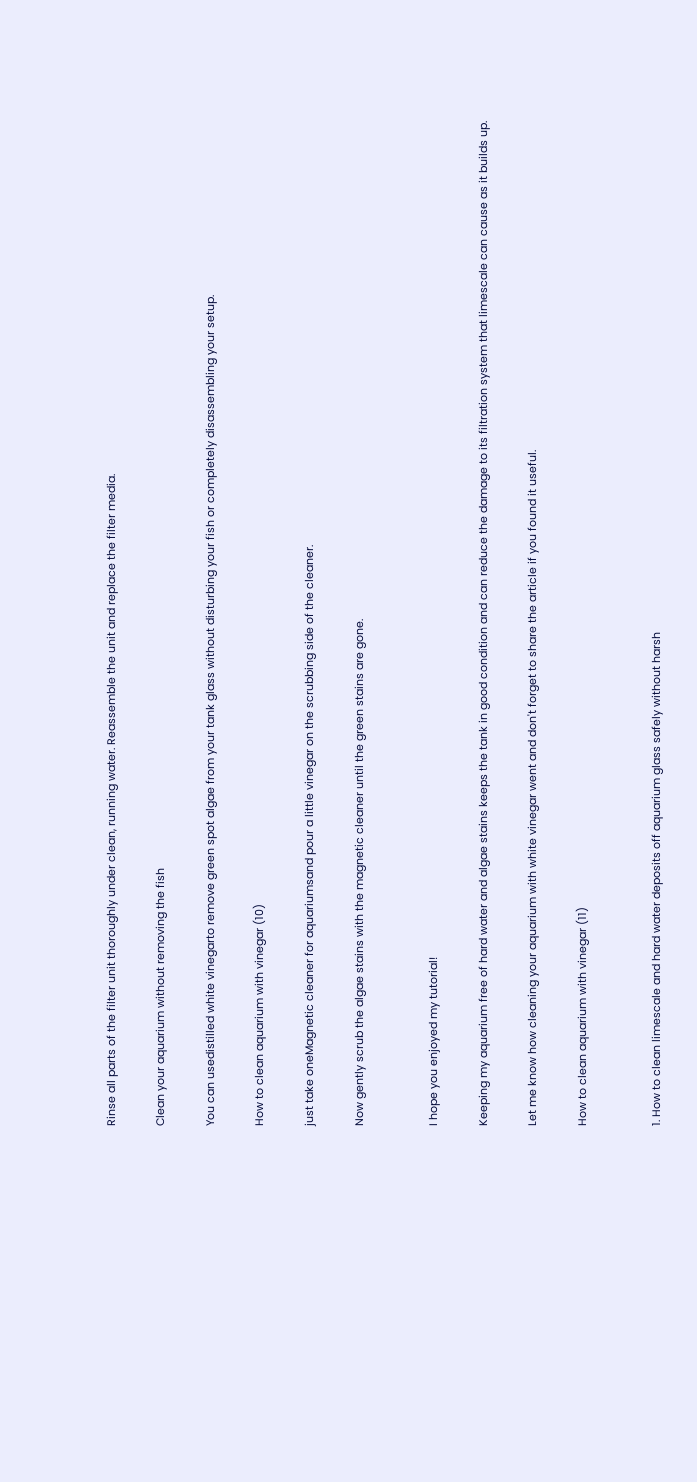Rinse all parts of the filter unit thoroughly under clean, running water. Reassemble the unit and replace the filter media.

Clean your aquarium without removing the fish

You can usedistilled white vinegarto remove green spot algae from your tank glass without disturbing your fish or completely disassembling your setup.

How to clean aquarium with vinegar (10)

just take oneMagnetic cleaner for aquariumsand pour a little vinegar on the scrubbing side of the cleaner.

Now gently scrub the algae stains with the magnetic cleaner until the green stains are gone.


I hope you enjoyed my tutorial!

Keeping my aquarium free of hard water and algae stains keeps the tank in good condition and can reduce the damage to its filtration system that limescale can cause as it builds up.

Let me know how cleaning your aquarium with white vinegar went and don't forget to share the article if you found it useful.

How to clean aquarium with vinegar (11)


1. How to clean limescale and hard water deposits off aquarium glass safely without harsh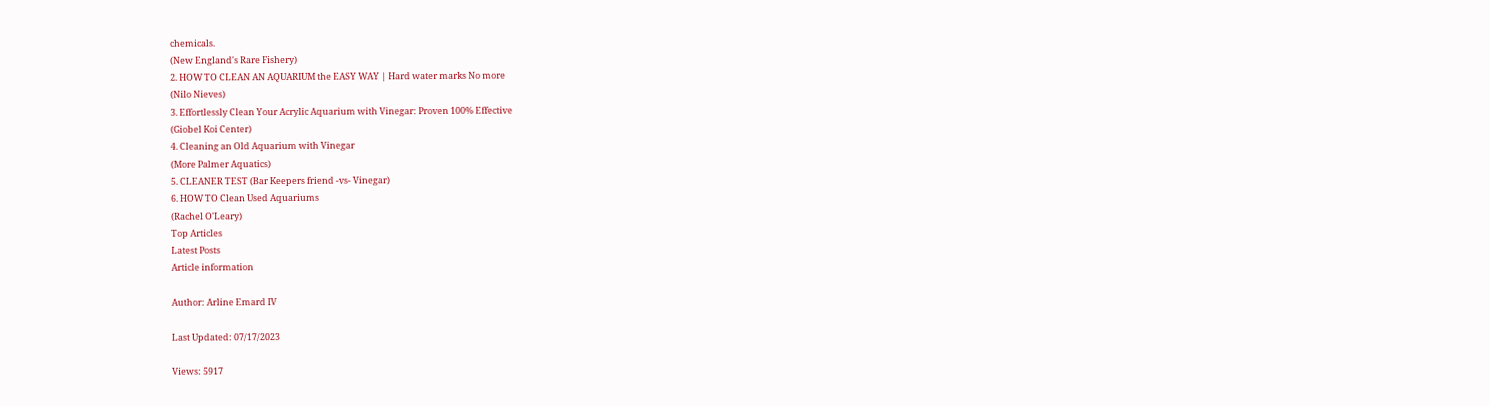chemicals.
(New England's Rare Fishery)
2. HOW TO CLEAN AN AQUARIUM the EASY WAY | Hard water marks No more
(Nilo Nieves)
3. Effortlessly Clean Your Acrylic Aquarium with Vinegar: Proven 100% Effective
(Giobel Koi Center)
4. Cleaning an Old Aquarium with Vinegar
(More Palmer Aquatics)
5. CLEANER TEST (Bar Keepers friend -vs- Vinegar)
6. HOW TO Clean Used Aquariums
(Rachel O'Leary)
Top Articles
Latest Posts
Article information

Author: Arline Emard IV

Last Updated: 07/17/2023

Views: 5917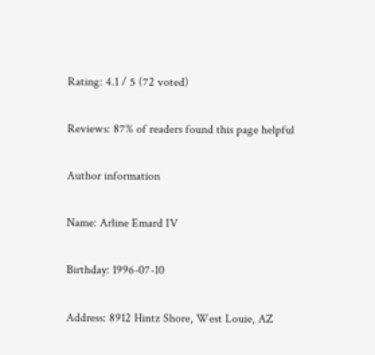Rating: 4.1 / 5 (72 voted)

Reviews: 87% of readers found this page helpful

Author information

Name: Arline Emard IV

Birthday: 1996-07-10

Address: 8912 Hintz Shore, West Louie, AZ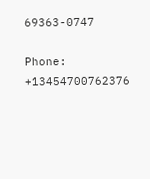69363-0747

Phone: +13454700762376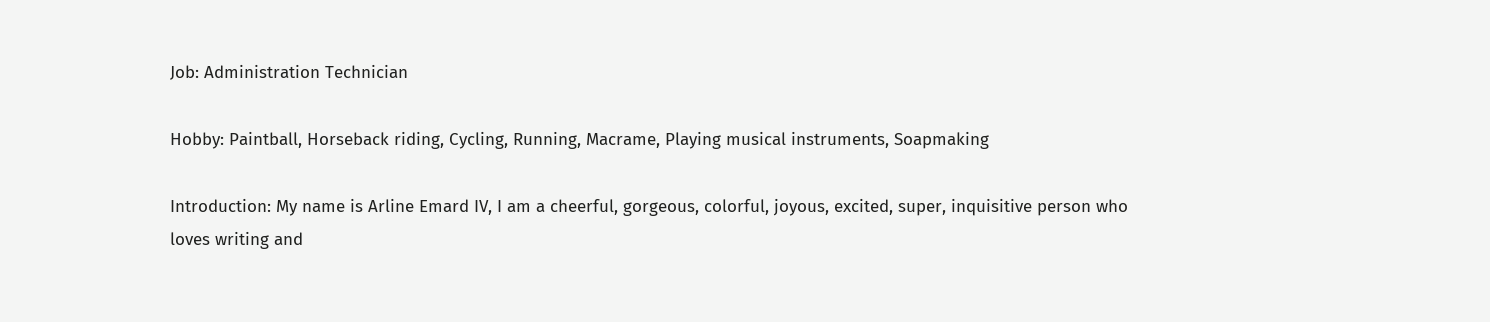Job: Administration Technician

Hobby: Paintball, Horseback riding, Cycling, Running, Macrame, Playing musical instruments, Soapmaking

Introduction: My name is Arline Emard IV, I am a cheerful, gorgeous, colorful, joyous, excited, super, inquisitive person who loves writing and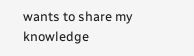wants to share my knowledge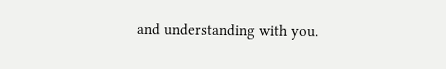and understanding with you.